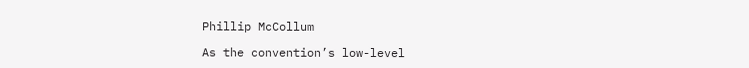Phillip McCollum

As the convention’s low-level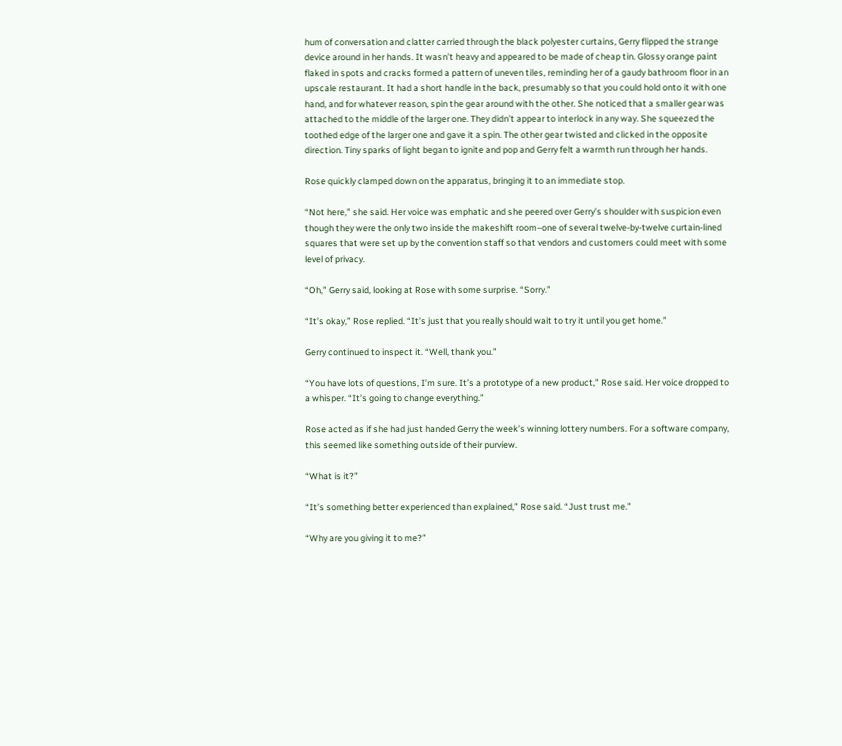hum of conversation and clatter carried through the black polyester curtains, Gerry flipped the strange device around in her hands. It wasn’t heavy and appeared to be made of cheap tin. Glossy orange paint flaked in spots and cracks formed a pattern of uneven tiles, reminding her of a gaudy bathroom floor in an upscale restaurant. It had a short handle in the back, presumably so that you could hold onto it with one hand, and for whatever reason, spin the gear around with the other. She noticed that a smaller gear was attached to the middle of the larger one. They didn’t appear to interlock in any way. She squeezed the toothed edge of the larger one and gave it a spin. The other gear twisted and clicked in the opposite direction. Tiny sparks of light began to ignite and pop and Gerry felt a warmth run through her hands.

Rose quickly clamped down on the apparatus, bringing it to an immediate stop.

“Not here,” she said. Her voice was emphatic and she peered over Gerry’s shoulder with suspicion even though they were the only two inside the makeshift room–one of several twelve-by-twelve curtain-lined squares that were set up by the convention staff so that vendors and customers could meet with some level of privacy.

“Oh,” Gerry said, looking at Rose with some surprise. “Sorry.”

“It’s okay,” Rose replied. “It’s just that you really should wait to try it until you get home.”

Gerry continued to inspect it. “Well, thank you.”

“You have lots of questions, I’m sure. It’s a prototype of a new product,” Rose said. Her voice dropped to a whisper. “It’s going to change everything.”

Rose acted as if she had just handed Gerry the week’s winning lottery numbers. For a software company, this seemed like something outside of their purview.

“What is it?”

“It’s something better experienced than explained,” Rose said. “Just trust me.”

“Why are you giving it to me?”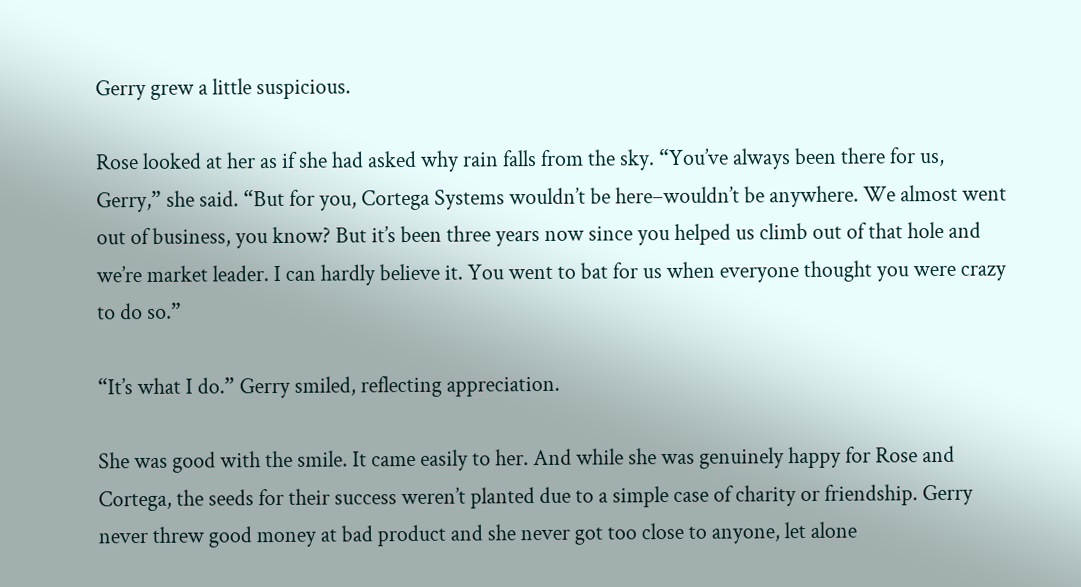Gerry grew a little suspicious.

Rose looked at her as if she had asked why rain falls from the sky. “You’ve always been there for us, Gerry,” she said. “But for you, Cortega Systems wouldn’t be here–wouldn’t be anywhere. We almost went out of business, you know? But it’s been three years now since you helped us climb out of that hole and we’re market leader. I can hardly believe it. You went to bat for us when everyone thought you were crazy to do so.”

“It’s what I do.” Gerry smiled, reflecting appreciation.

She was good with the smile. It came easily to her. And while she was genuinely happy for Rose and Cortega, the seeds for their success weren’t planted due to a simple case of charity or friendship. Gerry never threw good money at bad product and she never got too close to anyone, let alone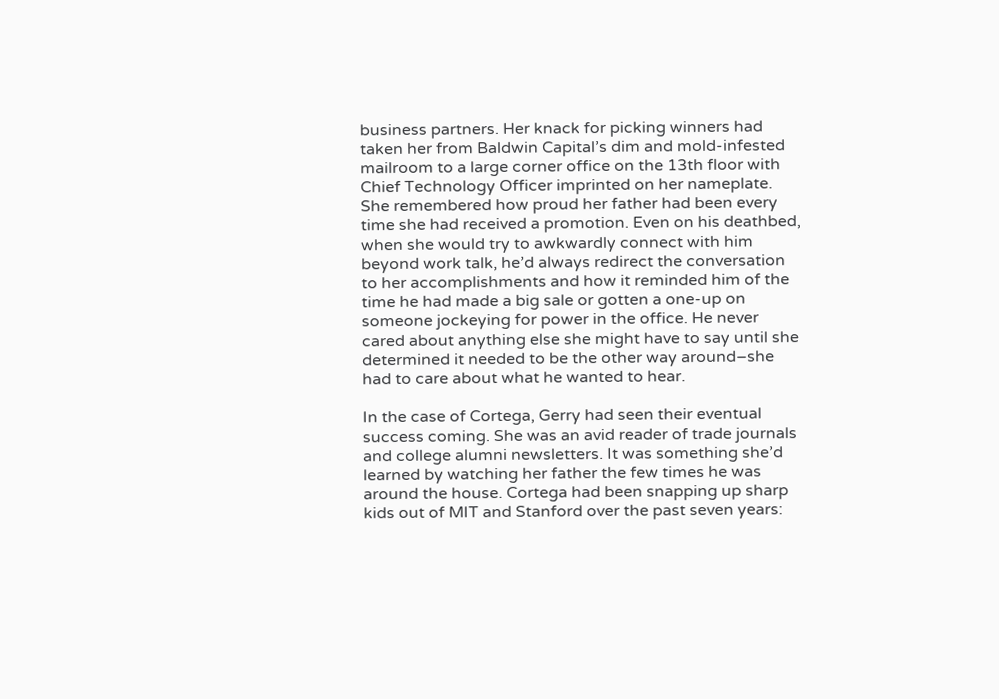business partners. Her knack for picking winners had taken her from Baldwin Capital’s dim and mold-infested mailroom to a large corner office on the 13th floor with Chief Technology Officer imprinted on her nameplate. She remembered how proud her father had been every time she had received a promotion. Even on his deathbed, when she would try to awkwardly connect with him beyond work talk, he’d always redirect the conversation to her accomplishments and how it reminded him of the time he had made a big sale or gotten a one-up on someone jockeying for power in the office. He never cared about anything else she might have to say until she determined it needed to be the other way around–she had to care about what he wanted to hear.

In the case of Cortega, Gerry had seen their eventual success coming. She was an avid reader of trade journals and college alumni newsletters. It was something she’d learned by watching her father the few times he was around the house. Cortega had been snapping up sharp kids out of MIT and Stanford over the past seven years: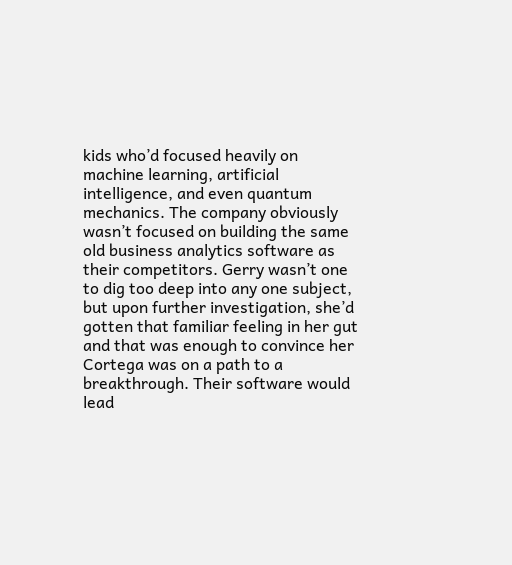kids who’d focused heavily on machine learning, artificial intelligence, and even quantum mechanics. The company obviously wasn’t focused on building the same old business analytics software as their competitors. Gerry wasn’t one to dig too deep into any one subject, but upon further investigation, she’d gotten that familiar feeling in her gut and that was enough to convince her Cortega was on a path to a breakthrough. Their software would lead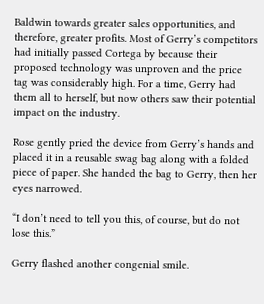Baldwin towards greater sales opportunities, and therefore, greater profits. Most of Gerry’s competitors had initially passed Cortega by because their proposed technology was unproven and the price tag was considerably high. For a time, Gerry had them all to herself, but now others saw their potential impact on the industry.

Rose gently pried the device from Gerry’s hands and placed it in a reusable swag bag along with a folded piece of paper. She handed the bag to Gerry, then her eyes narrowed.

“I don’t need to tell you this, of course, but do not lose this.”

Gerry flashed another congenial smile.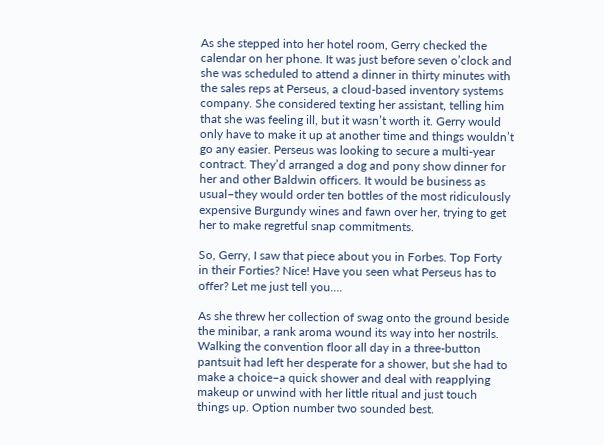As she stepped into her hotel room, Gerry checked the calendar on her phone. It was just before seven o’clock and she was scheduled to attend a dinner in thirty minutes with the sales reps at Perseus, a cloud-based inventory systems company. She considered texting her assistant, telling him that she was feeling ill, but it wasn’t worth it. Gerry would only have to make it up at another time and things wouldn’t go any easier. Perseus was looking to secure a multi-year contract. They’d arranged a dog and pony show dinner for her and other Baldwin officers. It would be business as usual–they would order ten bottles of the most ridiculously expensive Burgundy wines and fawn over her, trying to get her to make regretful snap commitments.

So, Gerry, I saw that piece about you in Forbes. Top Forty in their Forties? Nice! Have you seen what Perseus has to offer? Let me just tell you….

As she threw her collection of swag onto the ground beside the minibar, a rank aroma wound its way into her nostrils. Walking the convention floor all day in a three-button pantsuit had left her desperate for a shower, but she had to make a choice–a quick shower and deal with reapplying makeup or unwind with her little ritual and just touch things up. Option number two sounded best.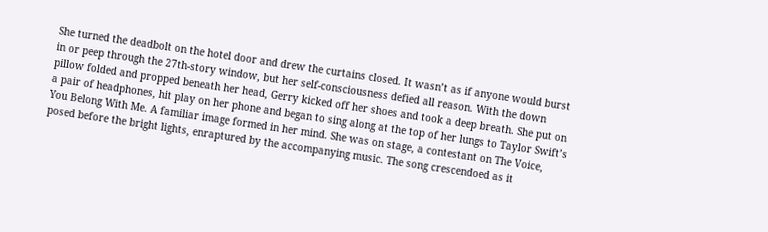She turned the deadbolt on the hotel door and drew the curtains closed. It wasn’t as if anyone would burst in or peep through the 27th-story window, but her self-consciousness defied all reason. With the down pillow folded and propped beneath her head, Gerry kicked off her shoes and took a deep breath. She put on a pair of headphones, hit play on her phone and began to sing along at the top of her lungs to Taylor Swift’s You Belong With Me. A familiar image formed in her mind. She was on stage, a contestant on The Voice, posed before the bright lights, enraptured by the accompanying music. The song crescendoed as it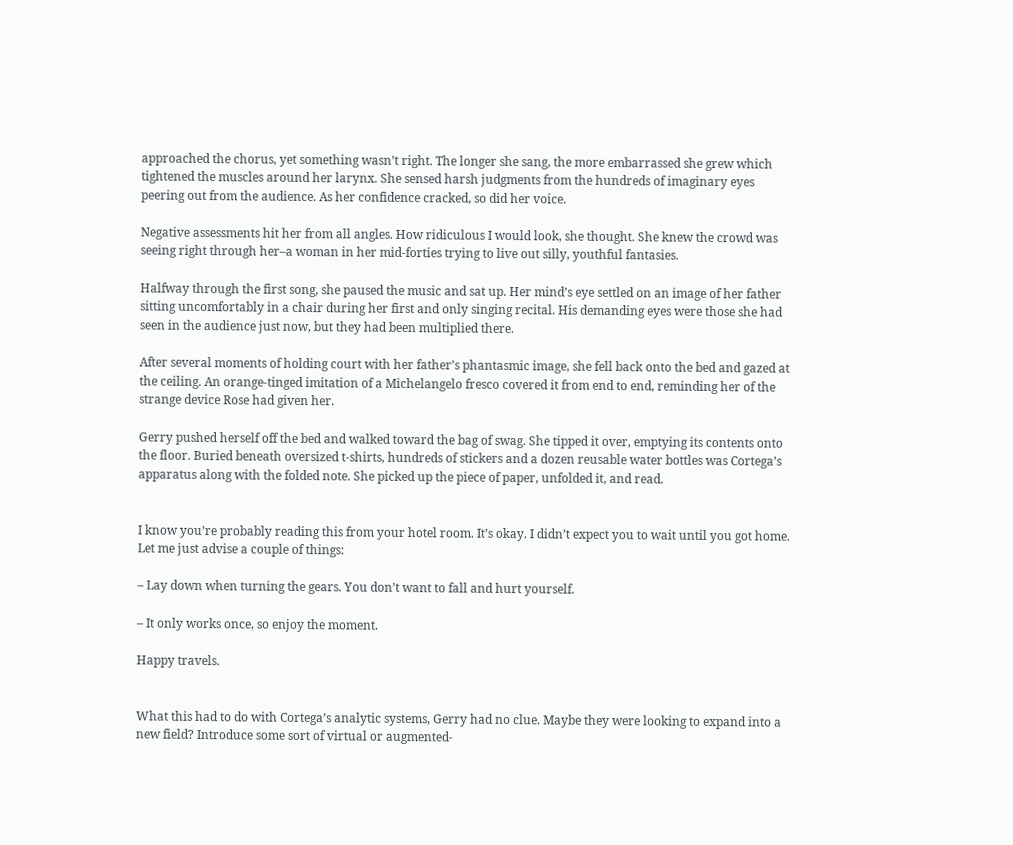approached the chorus, yet something wasn’t right. The longer she sang, the more embarrassed she grew which tightened the muscles around her larynx. She sensed harsh judgments from the hundreds of imaginary eyes peering out from the audience. As her confidence cracked, so did her voice.

Negative assessments hit her from all angles. How ridiculous I would look, she thought. She knew the crowd was seeing right through her–a woman in her mid-forties trying to live out silly, youthful fantasies.

Halfway through the first song, she paused the music and sat up. Her mind’s eye settled on an image of her father sitting uncomfortably in a chair during her first and only singing recital. His demanding eyes were those she had seen in the audience just now, but they had been multiplied there.

After several moments of holding court with her father’s phantasmic image, she fell back onto the bed and gazed at the ceiling. An orange-tinged imitation of a Michelangelo fresco covered it from end to end, reminding her of the strange device Rose had given her.

Gerry pushed herself off the bed and walked toward the bag of swag. She tipped it over, emptying its contents onto the floor. Buried beneath oversized t-shirts, hundreds of stickers and a dozen reusable water bottles was Cortega’s apparatus along with the folded note. She picked up the piece of paper, unfolded it, and read.


I know you’re probably reading this from your hotel room. It’s okay. I didn’t expect you to wait until you got home. Let me just advise a couple of things:

– Lay down when turning the gears. You don’t want to fall and hurt yourself.

– It only works once, so enjoy the moment.

Happy travels.


What this had to do with Cortega’s analytic systems, Gerry had no clue. Maybe they were looking to expand into a new field? Introduce some sort of virtual or augmented-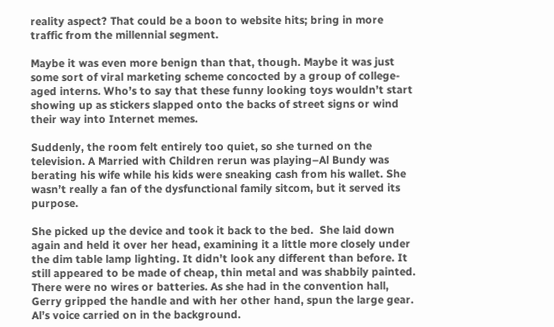reality aspect? That could be a boon to website hits; bring in more traffic from the millennial segment.

Maybe it was even more benign than that, though. Maybe it was just some sort of viral marketing scheme concocted by a group of college-aged interns. Who’s to say that these funny looking toys wouldn’t start showing up as stickers slapped onto the backs of street signs or wind their way into Internet memes.

Suddenly, the room felt entirely too quiet, so she turned on the television. A Married with Children rerun was playing–Al Bundy was berating his wife while his kids were sneaking cash from his wallet. She wasn’t really a fan of the dysfunctional family sitcom, but it served its purpose.

She picked up the device and took it back to the bed.  She laid down again and held it over her head, examining it a little more closely under the dim table lamp lighting. It didn’t look any different than before. It still appeared to be made of cheap, thin metal and was shabbily painted. There were no wires or batteries. As she had in the convention hall, Gerry gripped the handle and with her other hand, spun the large gear. Al’s voice carried on in the background.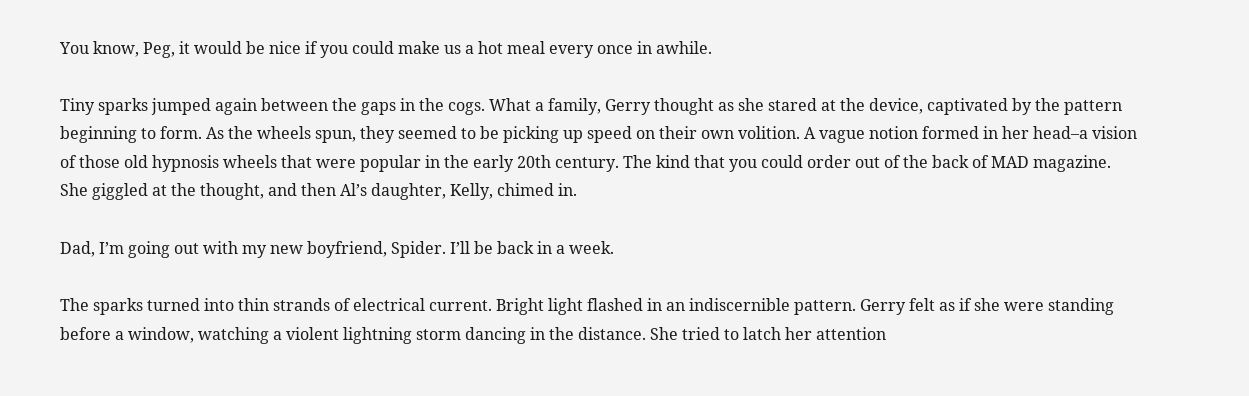You know, Peg, it would be nice if you could make us a hot meal every once in awhile.

Tiny sparks jumped again between the gaps in the cogs. What a family, Gerry thought as she stared at the device, captivated by the pattern beginning to form. As the wheels spun, they seemed to be picking up speed on their own volition. A vague notion formed in her head–a vision of those old hypnosis wheels that were popular in the early 20th century. The kind that you could order out of the back of MAD magazine. She giggled at the thought, and then Al’s daughter, Kelly, chimed in.

Dad, I’m going out with my new boyfriend, Spider. I’ll be back in a week.

The sparks turned into thin strands of electrical current. Bright light flashed in an indiscernible pattern. Gerry felt as if she were standing before a window, watching a violent lightning storm dancing in the distance. She tried to latch her attention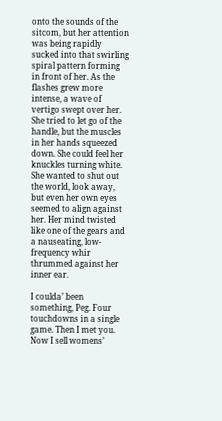onto the sounds of the sitcom, but her attention was being rapidly sucked into that swirling spiral pattern forming in front of her. As the flashes grew more intense, a wave of vertigo swept over her. She tried to let go of the handle, but the muscles in her hands squeezed down. She could feel her knuckles turning white. She wanted to shut out the world, look away, but even her own eyes seemed to align against her. Her mind twisted like one of the gears and a nauseating, low-frequency whir thrummed against her inner ear.

I coulda’ been something, Peg. Four touchdowns in a single game. Then I met you. Now I sell womens’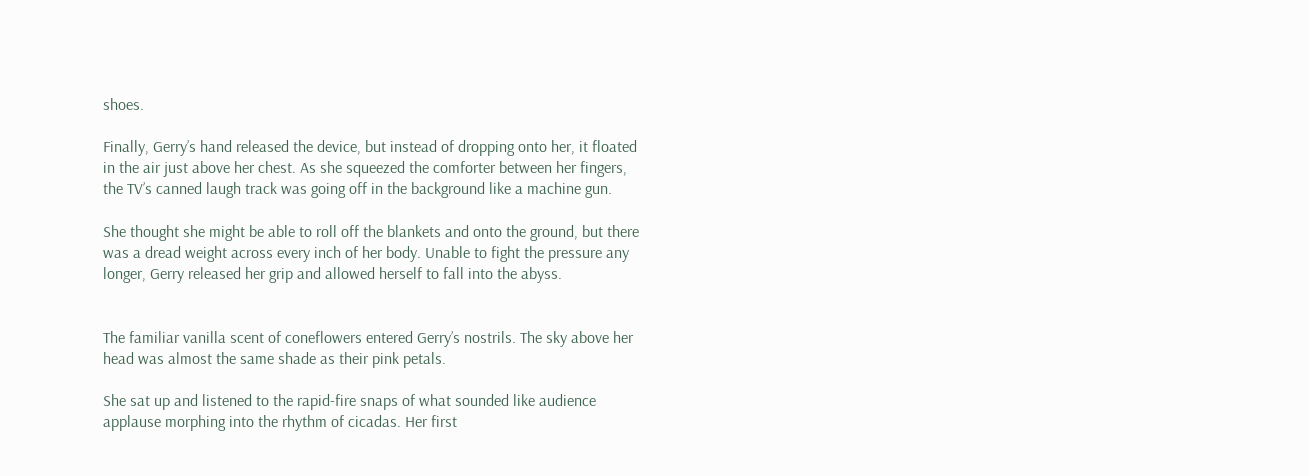shoes.

Finally, Gerry’s hand released the device, but instead of dropping onto her, it floated in the air just above her chest. As she squeezed the comforter between her fingers, the TV’s canned laugh track was going off in the background like a machine gun.

She thought she might be able to roll off the blankets and onto the ground, but there was a dread weight across every inch of her body. Unable to fight the pressure any longer, Gerry released her grip and allowed herself to fall into the abyss.


The familiar vanilla scent of coneflowers entered Gerry’s nostrils. The sky above her head was almost the same shade as their pink petals.

She sat up and listened to the rapid-fire snaps of what sounded like audience applause morphing into the rhythm of cicadas. Her first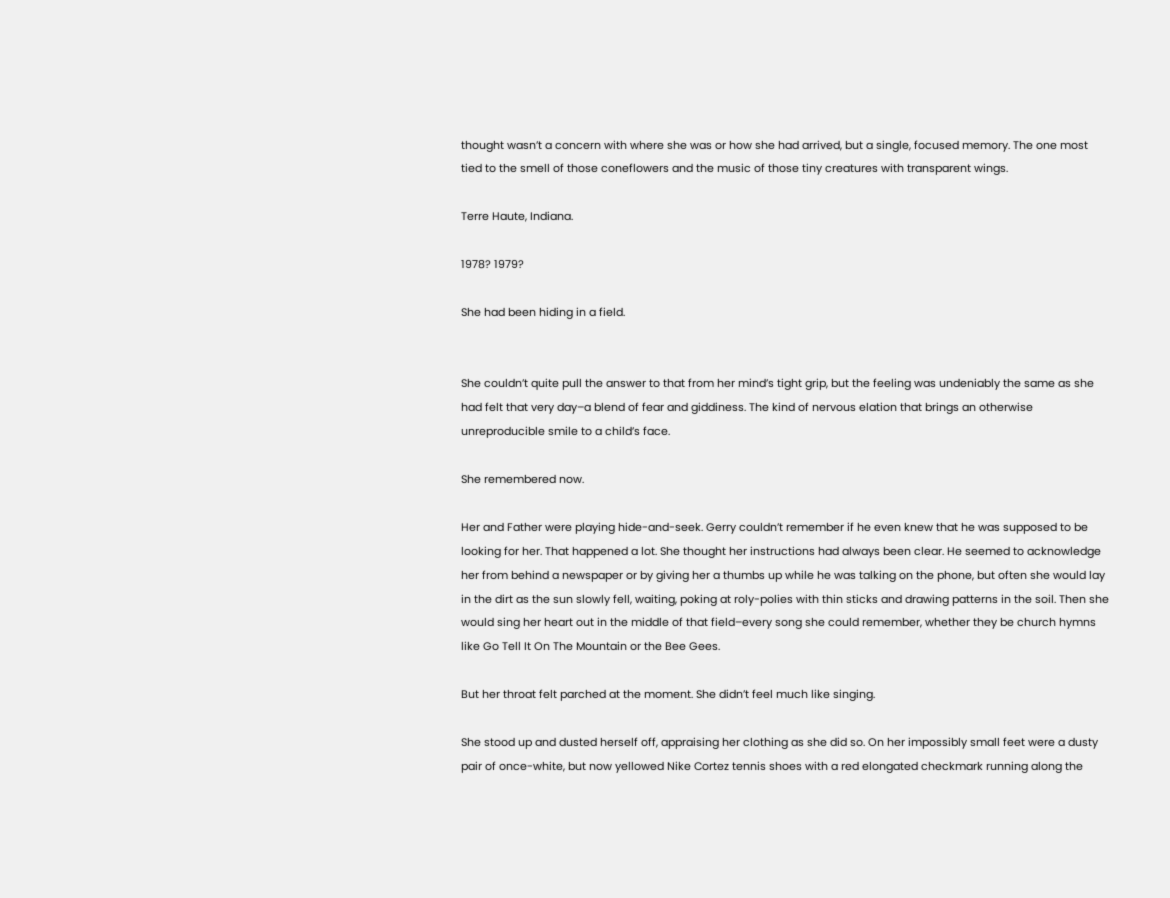thought wasn’t a concern with where she was or how she had arrived, but a single, focused memory. The one most tied to the smell of those coneflowers and the music of those tiny creatures with transparent wings.

Terre Haute, Indiana.

1978? 1979?

She had been hiding in a field.


She couldn’t quite pull the answer to that from her mind’s tight grip, but the feeling was undeniably the same as she had felt that very day–a blend of fear and giddiness. The kind of nervous elation that brings an otherwise unreproducible smile to a child’s face.

She remembered now.

Her and Father were playing hide-and-seek. Gerry couldn’t remember if he even knew that he was supposed to be looking for her. That happened a lot. She thought her instructions had always been clear. He seemed to acknowledge her from behind a newspaper or by giving her a thumbs up while he was talking on the phone, but often she would lay in the dirt as the sun slowly fell, waiting, poking at roly-polies with thin sticks and drawing patterns in the soil. Then she would sing her heart out in the middle of that field–every song she could remember, whether they be church hymns like Go Tell It On The Mountain or the Bee Gees.

But her throat felt parched at the moment. She didn’t feel much like singing.

She stood up and dusted herself off, appraising her clothing as she did so. On her impossibly small feet were a dusty pair of once-white, but now yellowed Nike Cortez tennis shoes with a red elongated checkmark running along the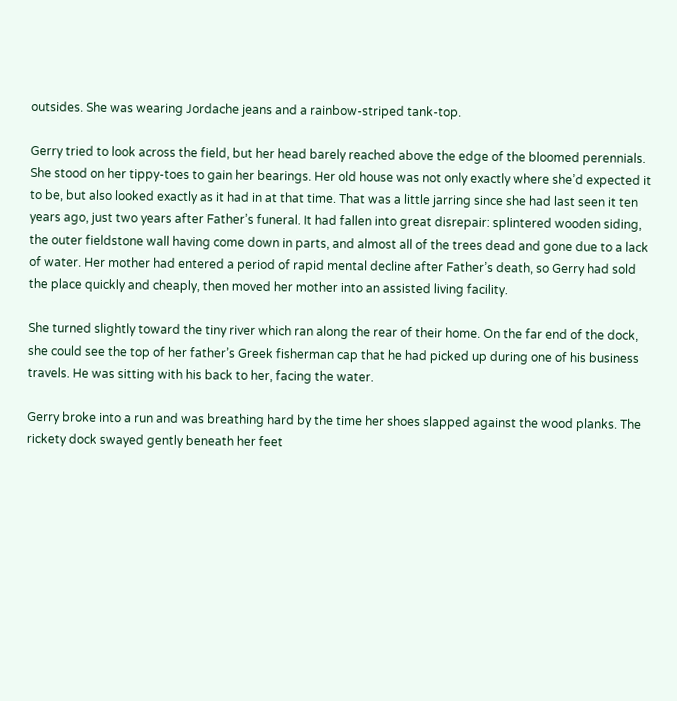outsides. She was wearing Jordache jeans and a rainbow-striped tank-top.

Gerry tried to look across the field, but her head barely reached above the edge of the bloomed perennials. She stood on her tippy-toes to gain her bearings. Her old house was not only exactly where she’d expected it to be, but also looked exactly as it had in at that time. That was a little jarring since she had last seen it ten years ago, just two years after Father’s funeral. It had fallen into great disrepair: splintered wooden siding, the outer fieldstone wall having come down in parts, and almost all of the trees dead and gone due to a lack of water. Her mother had entered a period of rapid mental decline after Father’s death, so Gerry had sold the place quickly and cheaply, then moved her mother into an assisted living facility.

She turned slightly toward the tiny river which ran along the rear of their home. On the far end of the dock, she could see the top of her father’s Greek fisherman cap that he had picked up during one of his business travels. He was sitting with his back to her, facing the water.

Gerry broke into a run and was breathing hard by the time her shoes slapped against the wood planks. The rickety dock swayed gently beneath her feet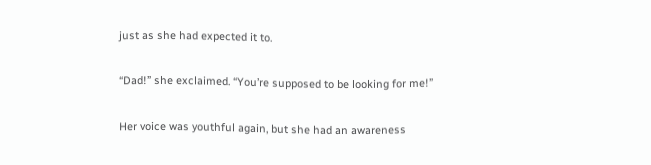just as she had expected it to.

“Dad!” she exclaimed. “You’re supposed to be looking for me!”

Her voice was youthful again, but she had an awareness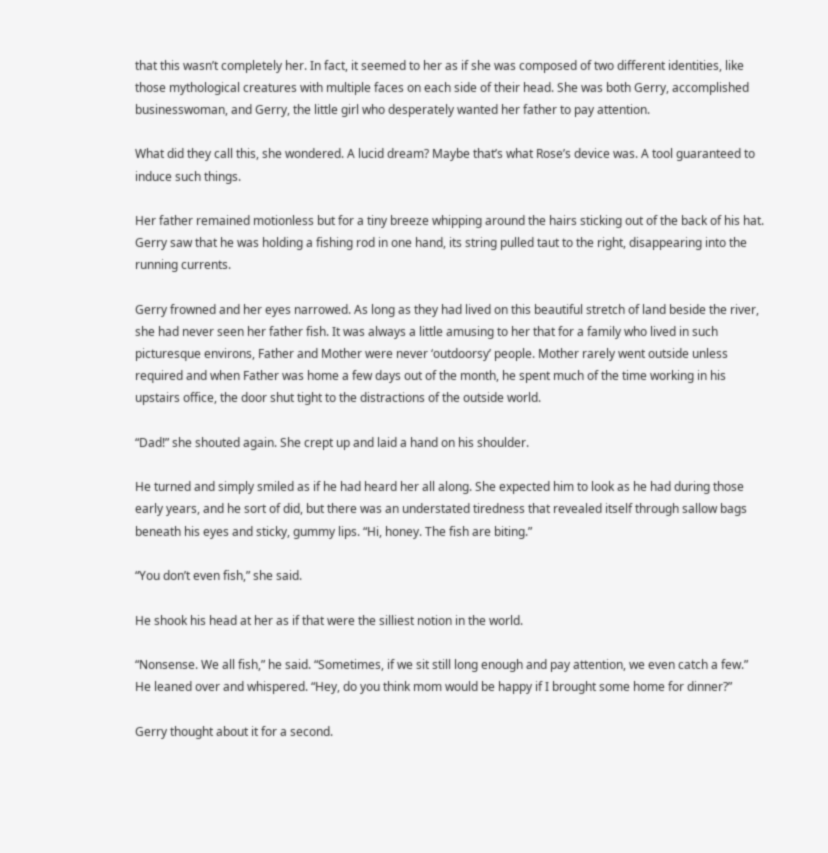that this wasn’t completely her. In fact, it seemed to her as if she was composed of two different identities, like those mythological creatures with multiple faces on each side of their head. She was both Gerry, accomplished businesswoman, and Gerry, the little girl who desperately wanted her father to pay attention.

What did they call this, she wondered. A lucid dream? Maybe that’s what Rose’s device was. A tool guaranteed to induce such things.

Her father remained motionless but for a tiny breeze whipping around the hairs sticking out of the back of his hat. Gerry saw that he was holding a fishing rod in one hand, its string pulled taut to the right, disappearing into the running currents.

Gerry frowned and her eyes narrowed. As long as they had lived on this beautiful stretch of land beside the river, she had never seen her father fish. It was always a little amusing to her that for a family who lived in such picturesque environs, Father and Mother were never ‘outdoorsy’ people. Mother rarely went outside unless required and when Father was home a few days out of the month, he spent much of the time working in his upstairs office, the door shut tight to the distractions of the outside world.

“Dad!” she shouted again. She crept up and laid a hand on his shoulder.

He turned and simply smiled as if he had heard her all along. She expected him to look as he had during those early years, and he sort of did, but there was an understated tiredness that revealed itself through sallow bags beneath his eyes and sticky, gummy lips. “Hi, honey. The fish are biting.”

“You don’t even fish,” she said.

He shook his head at her as if that were the silliest notion in the world.

“Nonsense. We all fish,” he said. “Sometimes, if we sit still long enough and pay attention, we even catch a few.” He leaned over and whispered. “Hey, do you think mom would be happy if I brought some home for dinner?”

Gerry thought about it for a second.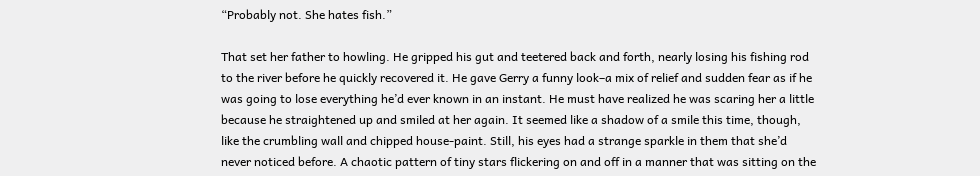“Probably not. She hates fish.”

That set her father to howling. He gripped his gut and teetered back and forth, nearly losing his fishing rod to the river before he quickly recovered it. He gave Gerry a funny look–a mix of relief and sudden fear as if he was going to lose everything he’d ever known in an instant. He must have realized he was scaring her a little because he straightened up and smiled at her again. It seemed like a shadow of a smile this time, though, like the crumbling wall and chipped house-paint. Still, his eyes had a strange sparkle in them that she’d never noticed before. A chaotic pattern of tiny stars flickering on and off in a manner that was sitting on the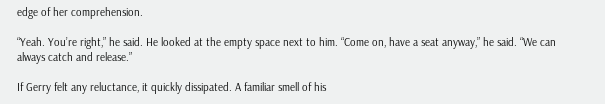edge of her comprehension.

“Yeah. You’re right,” he said. He looked at the empty space next to him. “Come on, have a seat anyway,” he said. “We can always catch and release.”

If Gerry felt any reluctance, it quickly dissipated. A familiar smell of his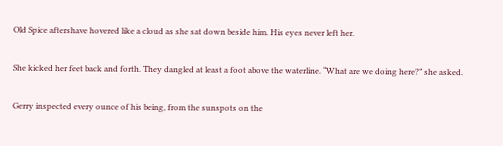Old Spice aftershave hovered like a cloud as she sat down beside him. His eyes never left her.

She kicked her feet back and forth. They dangled at least a foot above the waterline. “What are we doing here?” she asked.

Gerry inspected every ounce of his being, from the sunspots on the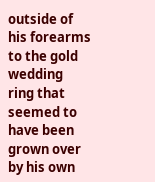outside of his forearms to the gold wedding ring that seemed to have been grown over by his own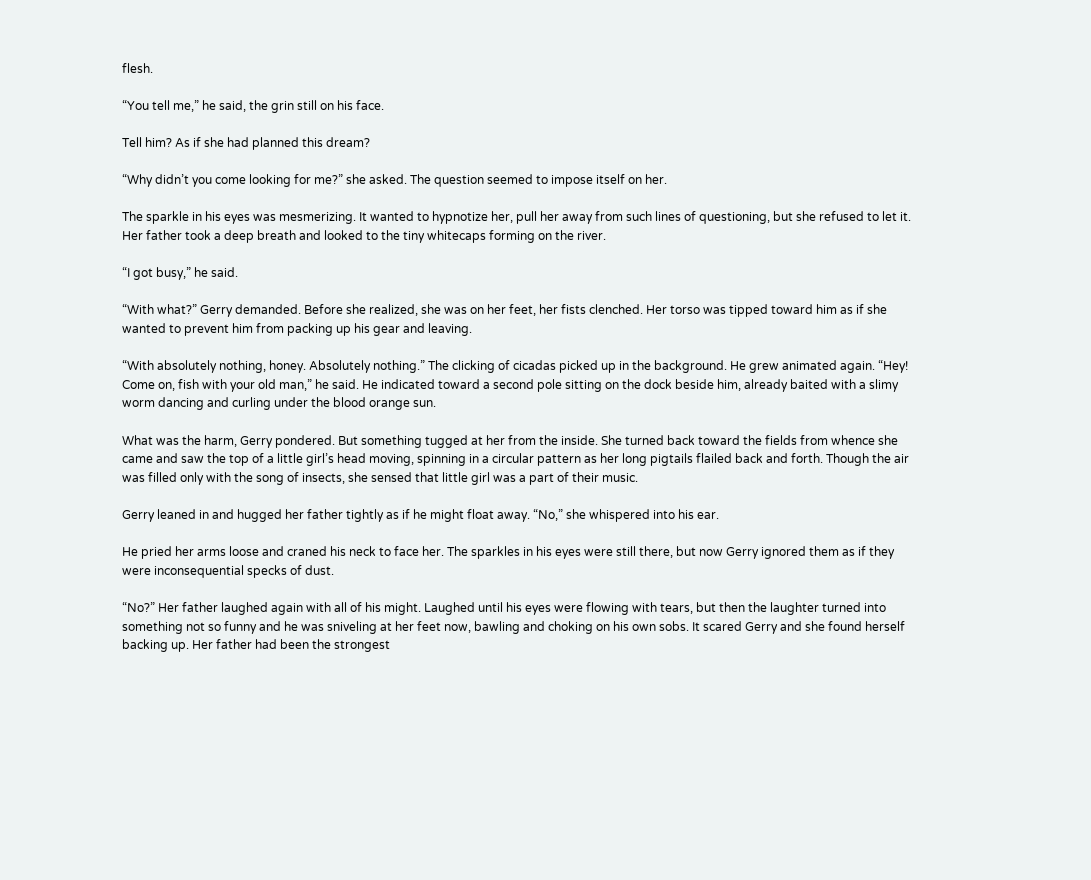flesh.

“You tell me,” he said, the grin still on his face.

Tell him? As if she had planned this dream?

“Why didn’t you come looking for me?” she asked. The question seemed to impose itself on her.

The sparkle in his eyes was mesmerizing. It wanted to hypnotize her, pull her away from such lines of questioning, but she refused to let it. Her father took a deep breath and looked to the tiny whitecaps forming on the river.

“I got busy,” he said.

“With what?” Gerry demanded. Before she realized, she was on her feet, her fists clenched. Her torso was tipped toward him as if she wanted to prevent him from packing up his gear and leaving.

“With absolutely nothing, honey. Absolutely nothing.” The clicking of cicadas picked up in the background. He grew animated again. “Hey! Come on, fish with your old man,” he said. He indicated toward a second pole sitting on the dock beside him, already baited with a slimy worm dancing and curling under the blood orange sun.

What was the harm, Gerry pondered. But something tugged at her from the inside. She turned back toward the fields from whence she came and saw the top of a little girl’s head moving, spinning in a circular pattern as her long pigtails flailed back and forth. Though the air was filled only with the song of insects, she sensed that little girl was a part of their music.

Gerry leaned in and hugged her father tightly as if he might float away. “No,” she whispered into his ear.

He pried her arms loose and craned his neck to face her. The sparkles in his eyes were still there, but now Gerry ignored them as if they were inconsequential specks of dust.

“No?” Her father laughed again with all of his might. Laughed until his eyes were flowing with tears, but then the laughter turned into something not so funny and he was sniveling at her feet now, bawling and choking on his own sobs. It scared Gerry and she found herself backing up. Her father had been the strongest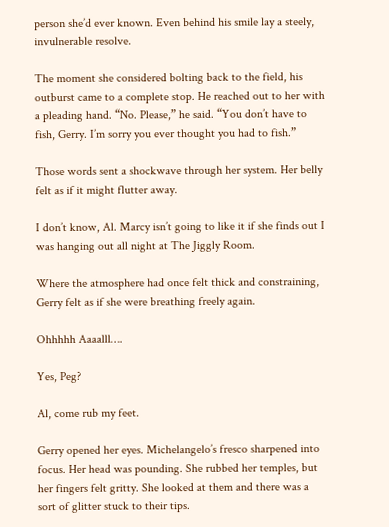person she’d ever known. Even behind his smile lay a steely, invulnerable resolve.

The moment she considered bolting back to the field, his outburst came to a complete stop. He reached out to her with a pleading hand. “No. Please,” he said. “You don’t have to fish, Gerry. I’m sorry you ever thought you had to fish.”

Those words sent a shockwave through her system. Her belly felt as if it might flutter away.

I don’t know, Al. Marcy isn’t going to like it if she finds out I was hanging out all night at The Jiggly Room.

Where the atmosphere had once felt thick and constraining, Gerry felt as if she were breathing freely again.

Ohhhhh Aaaalll….

Yes, Peg?

Al, come rub my feet.

Gerry opened her eyes. Michelangelo’s fresco sharpened into focus. Her head was pounding. She rubbed her temples, but her fingers felt gritty. She looked at them and there was a sort of glitter stuck to their tips.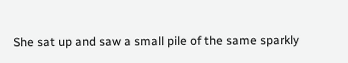She sat up and saw a small pile of the same sparkly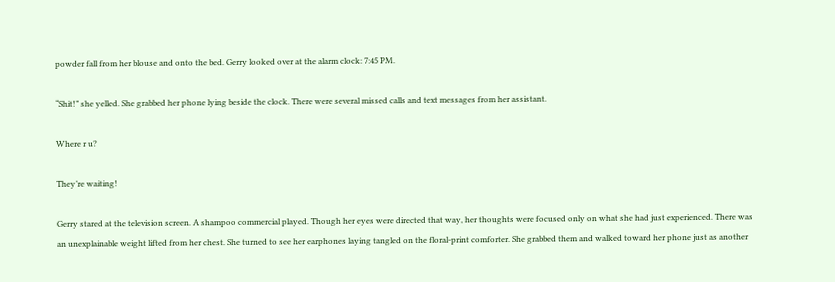powder fall from her blouse and onto the bed. Gerry looked over at the alarm clock: 7:45 PM.

“Shit!” she yelled. She grabbed her phone lying beside the clock. There were several missed calls and text messages from her assistant.

Where r u?

They’re waiting!

Gerry stared at the television screen. A shampoo commercial played. Though her eyes were directed that way, her thoughts were focused only on what she had just experienced. There was an unexplainable weight lifted from her chest. She turned to see her earphones laying tangled on the floral-print comforter. She grabbed them and walked toward her phone just as another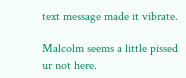text message made it vibrate.

Malcolm seems a little pissed ur not here.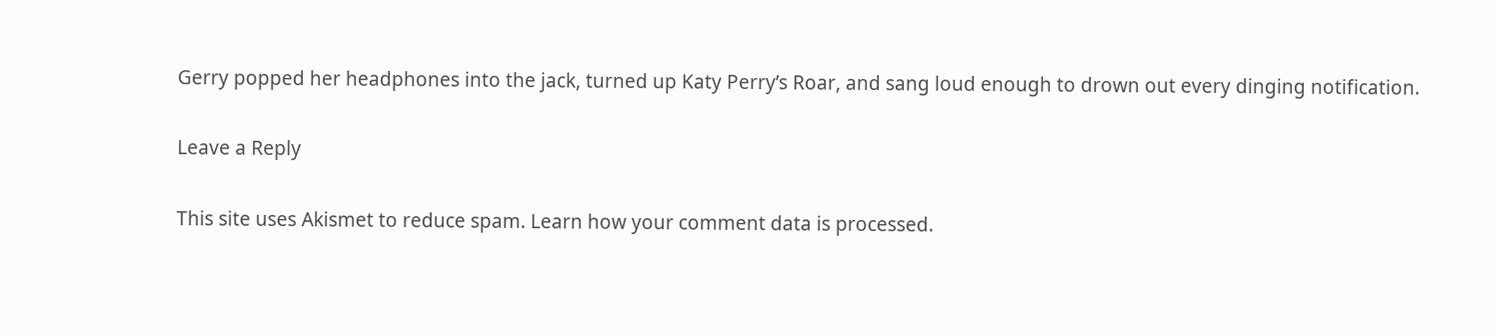Gerry popped her headphones into the jack, turned up Katy Perry’s Roar, and sang loud enough to drown out every dinging notification.

Leave a Reply

This site uses Akismet to reduce spam. Learn how your comment data is processed.